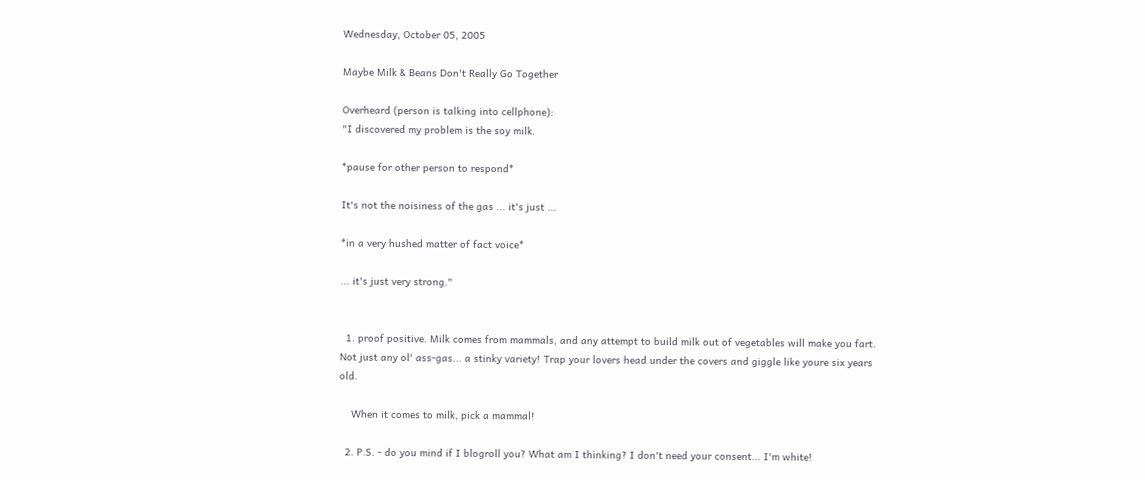Wednesday, October 05, 2005

Maybe Milk & Beans Don't Really Go Together

Overheard (person is talking into cellphone):
"I discovered my problem is the soy milk.

*pause for other person to respond*

It's not the noisiness of the gas ... it's just ...

*in a very hushed matter of fact voice*

... it's just very strong."


  1. proof positive. Milk comes from mammals, and any attempt to build milk out of vegetables will make you fart. Not just any ol' ass-gas... a stinky variety! Trap your lovers head under the covers and giggle like youre six years old.

    When it comes to milk, pick a mammal!

  2. P.S. - do you mind if I blogroll you? What am I thinking? I don't need your consent... I'm white!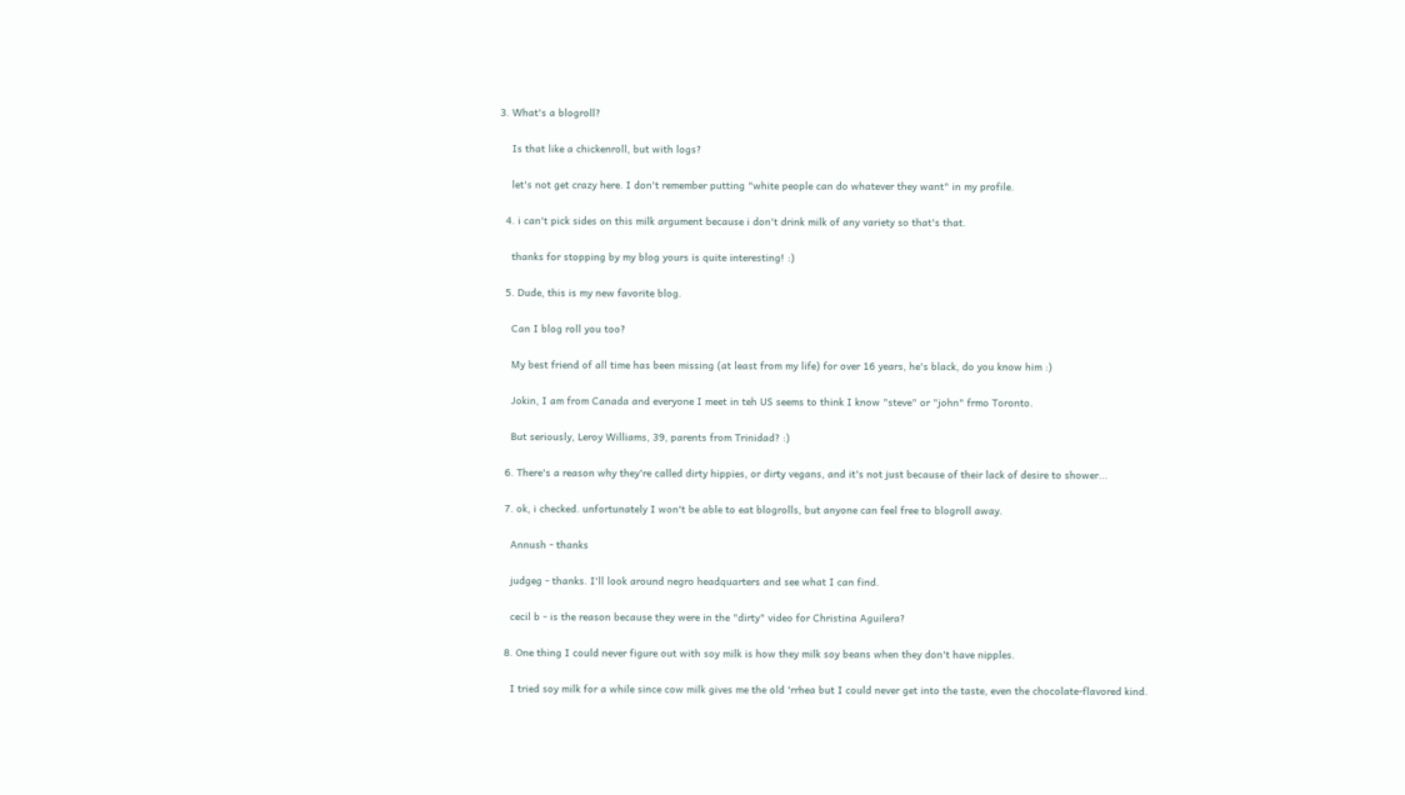3. What's a blogroll?

    Is that like a chickenroll, but with logs?

    let's not get crazy here. I don't remember putting "white people can do whatever they want" in my profile.

  4. i can't pick sides on this milk argument because i don't drink milk of any variety so that's that.

    thanks for stopping by my blog yours is quite interesting! :)

  5. Dude, this is my new favorite blog.

    Can I blog roll you too?

    My best friend of all time has been missing (at least from my life) for over 16 years, he's black, do you know him :)

    Jokin, I am from Canada and everyone I meet in teh US seems to think I know "steve" or "john" frmo Toronto.

    But seriously, Leroy Williams, 39, parents from Trinidad? :)

  6. There's a reason why they're called dirty hippies, or dirty vegans, and it's not just because of their lack of desire to shower...

  7. ok, i checked. unfortunately I won't be able to eat blogrolls, but anyone can feel free to blogroll away.

    Annush - thanks

    judgeg - thanks. I'll look around negro headquarters and see what I can find.

    cecil b - is the reason because they were in the "dirty" video for Christina Aguilera?

  8. One thing I could never figure out with soy milk is how they milk soy beans when they don't have nipples.

    I tried soy milk for a while since cow milk gives me the old 'rrhea but I could never get into the taste, even the chocolate-flavored kind.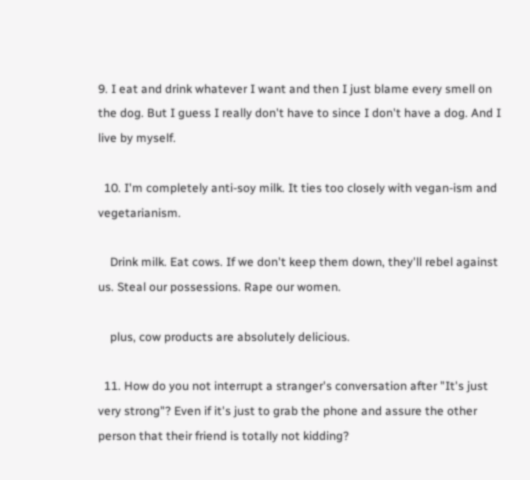9. I eat and drink whatever I want and then I just blame every smell on the dog. But I guess I really don't have to since I don't have a dog. And I live by myself.

  10. I'm completely anti-soy milk. It ties too closely with vegan-ism and vegetarianism.

    Drink milk. Eat cows. If we don't keep them down, they'll rebel against us. Steal our possessions. Rape our women.

    plus, cow products are absolutely delicious.

  11. How do you not interrupt a stranger's conversation after "It's just very strong"? Even if it's just to grab the phone and assure the other person that their friend is totally not kidding?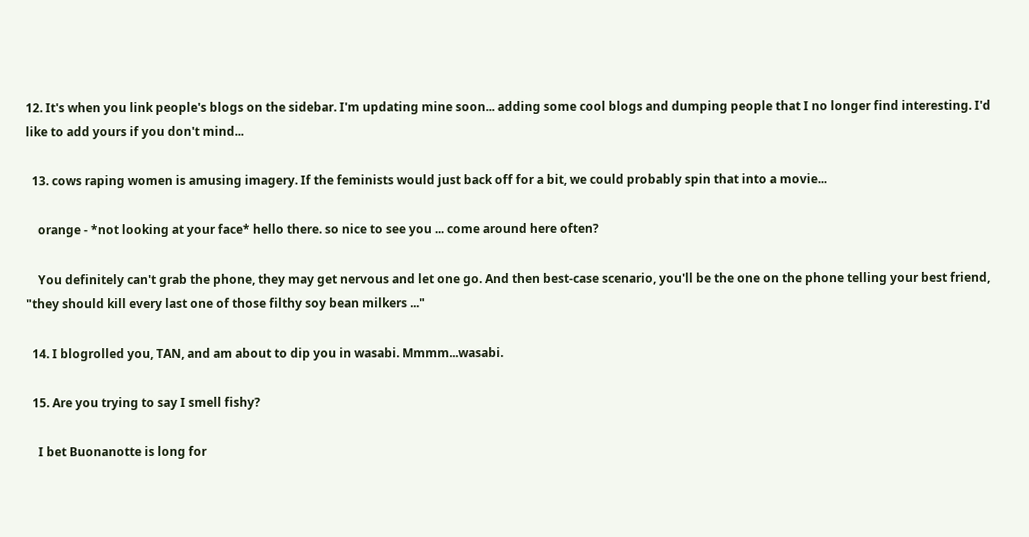12. It's when you link people's blogs on the sidebar. I'm updating mine soon... adding some cool blogs and dumping people that I no longer find interesting. I'd like to add yours if you don't mind...

  13. cows raping women is amusing imagery. If the feminists would just back off for a bit, we could probably spin that into a movie...

    orange - *not looking at your face* hello there. so nice to see you ... come around here often?

    You definitely can't grab the phone, they may get nervous and let one go. And then best-case scenario, you'll be the one on the phone telling your best friend, "they should kill every last one of those filthy soy bean milkers ..."

  14. I blogrolled you, TAN, and am about to dip you in wasabi. Mmmm...wasabi.

  15. Are you trying to say I smell fishy?

    I bet Buonanotte is long for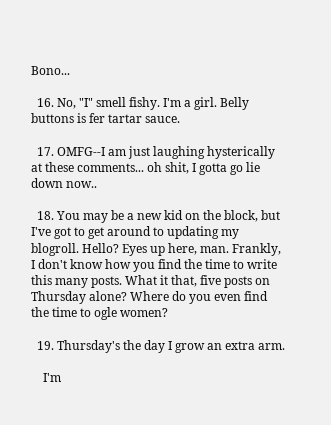Bono...

  16. No, "I" smell fishy. I'm a girl. Belly buttons is fer tartar sauce.

  17. OMFG--I am just laughing hysterically at these comments... oh shit, I gotta go lie down now..

  18. You may be a new kid on the block, but I've got to get around to updating my blogroll. Hello? Eyes up here, man. Frankly, I don't know how you find the time to write this many posts. What it that, five posts on Thursday alone? Where do you even find the time to ogle women?

  19. Thursday's the day I grow an extra arm.

    I'm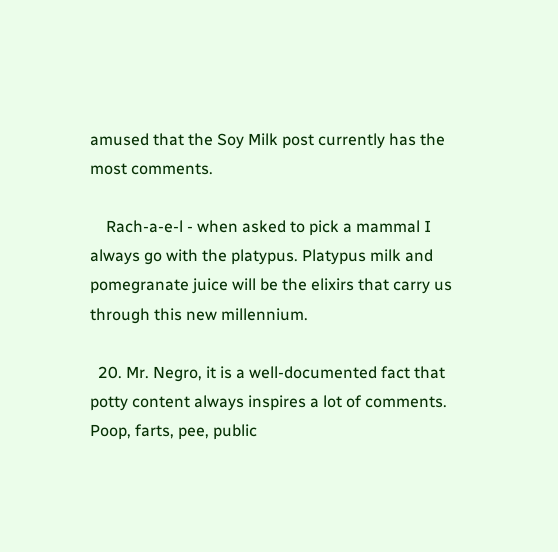amused that the Soy Milk post currently has the most comments.

    Rach-a-e-l - when asked to pick a mammal I always go with the platypus. Platypus milk and pomegranate juice will be the elixirs that carry us through this new millennium.

  20. Mr. Negro, it is a well-documented fact that potty content always inspires a lot of comments. Poop, farts, pee, public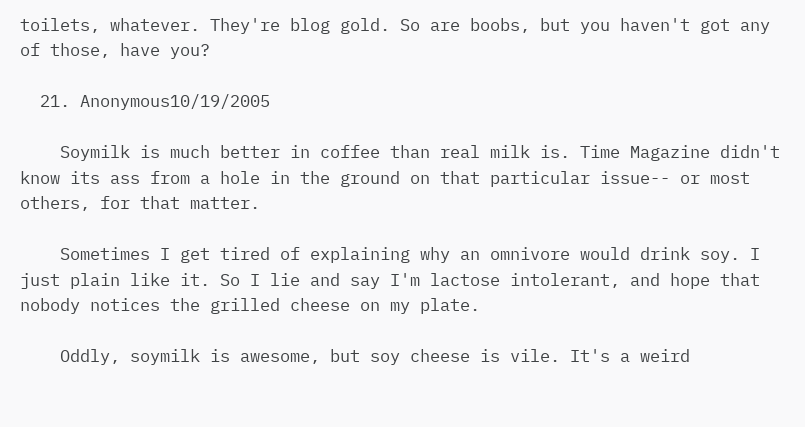toilets, whatever. They're blog gold. So are boobs, but you haven't got any of those, have you?

  21. Anonymous10/19/2005

    Soymilk is much better in coffee than real milk is. Time Magazine didn't know its ass from a hole in the ground on that particular issue-- or most others, for that matter.

    Sometimes I get tired of explaining why an omnivore would drink soy. I just plain like it. So I lie and say I'm lactose intolerant, and hope that nobody notices the grilled cheese on my plate.

    Oddly, soymilk is awesome, but soy cheese is vile. It's a weird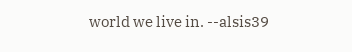world we live in. --alsis39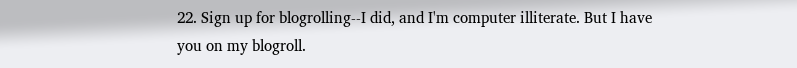22. Sign up for blogrolling--I did, and I'm computer illiterate. But I have you on my blogroll.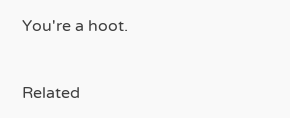You're a hoot.


Related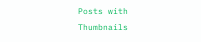Posts with Thumbnails